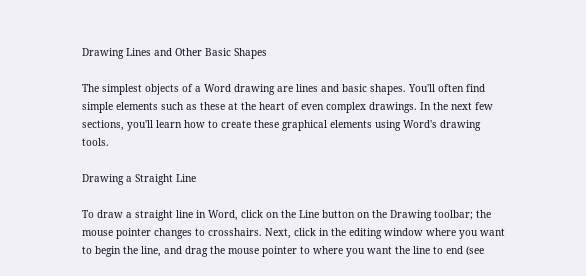Drawing Lines and Other Basic Shapes

The simplest objects of a Word drawing are lines and basic shapes. You'll often find simple elements such as these at the heart of even complex drawings. In the next few sections, you'll learn how to create these graphical elements using Word's drawing tools.

Drawing a Straight Line

To draw a straight line in Word, click on the Line button on the Drawing toolbar; the mouse pointer changes to crosshairs. Next, click in the editing window where you want to begin the line, and drag the mouse pointer to where you want the line to end (see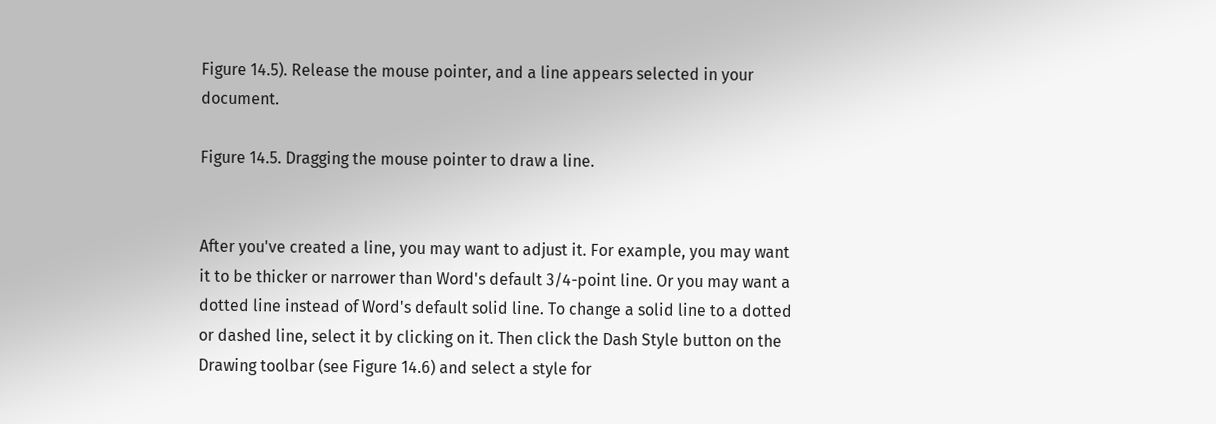Figure 14.5). Release the mouse pointer, and a line appears selected in your document.

Figure 14.5. Dragging the mouse pointer to draw a line.


After you've created a line, you may want to adjust it. For example, you may want it to be thicker or narrower than Word's default 3/4-point line. Or you may want a dotted line instead of Word's default solid line. To change a solid line to a dotted or dashed line, select it by clicking on it. Then click the Dash Style button on the Drawing toolbar (see Figure 14.6) and select a style for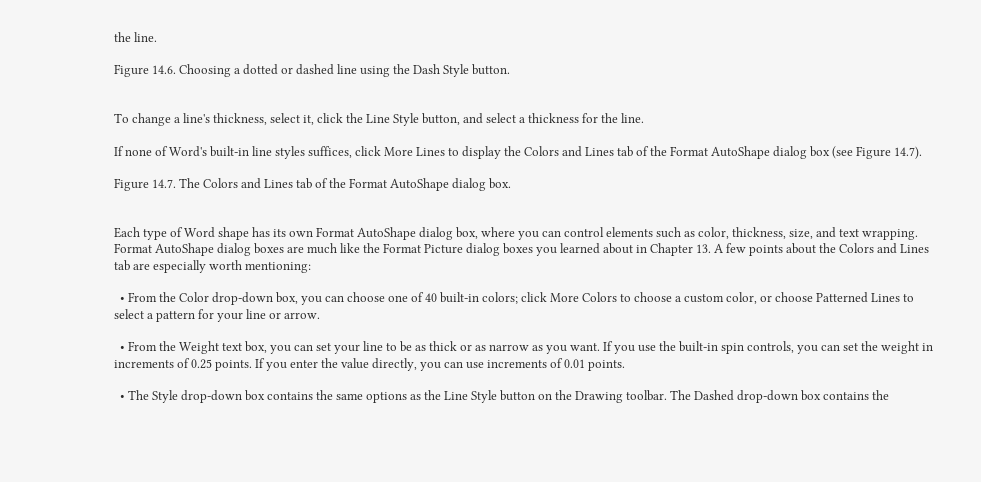the line.

Figure 14.6. Choosing a dotted or dashed line using the Dash Style button.


To change a line's thickness, select it, click the Line Style button, and select a thickness for the line.

If none of Word's built-in line styles suffices, click More Lines to display the Colors and Lines tab of the Format AutoShape dialog box (see Figure 14.7).

Figure 14.7. The Colors and Lines tab of the Format AutoShape dialog box.


Each type of Word shape has its own Format AutoShape dialog box, where you can control elements such as color, thickness, size, and text wrapping. Format AutoShape dialog boxes are much like the Format Picture dialog boxes you learned about in Chapter 13. A few points about the Colors and Lines tab are especially worth mentioning:

  • From the Color drop-down box, you can choose one of 40 built-in colors; click More Colors to choose a custom color, or choose Patterned Lines to select a pattern for your line or arrow.

  • From the Weight text box, you can set your line to be as thick or as narrow as you want. If you use the built-in spin controls, you can set the weight in increments of 0.25 points. If you enter the value directly, you can use increments of 0.01 points.

  • The Style drop-down box contains the same options as the Line Style button on the Drawing toolbar. The Dashed drop-down box contains the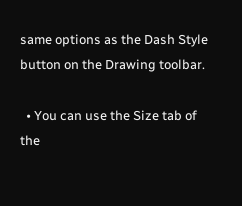same options as the Dash Style button on the Drawing toolbar.

  • You can use the Size tab of the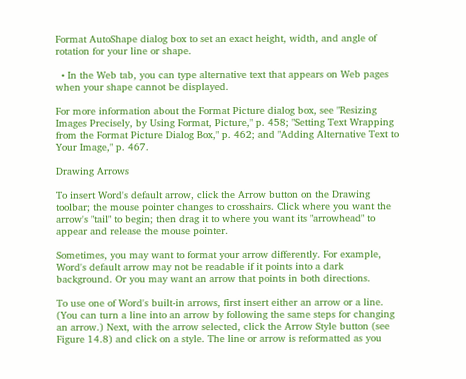Format AutoShape dialog box to set an exact height, width, and angle of rotation for your line or shape.

  • In the Web tab, you can type alternative text that appears on Web pages when your shape cannot be displayed.

For more information about the Format Picture dialog box, see "Resizing Images Precisely, by Using Format, Picture," p. 458; "Setting Text Wrapping from the Format Picture Dialog Box," p. 462; and "Adding Alternative Text to Your Image," p. 467.

Drawing Arrows

To insert Word's default arrow, click the Arrow button on the Drawing toolbar; the mouse pointer changes to crosshairs. Click where you want the arrow's "tail" to begin; then drag it to where you want its "arrowhead" to appear and release the mouse pointer.

Sometimes, you may want to format your arrow differently. For example, Word's default arrow may not be readable if it points into a dark background. Or you may want an arrow that points in both directions.

To use one of Word's built-in arrows, first insert either an arrow or a line. (You can turn a line into an arrow by following the same steps for changing an arrow.) Next, with the arrow selected, click the Arrow Style button (see Figure 14.8) and click on a style. The line or arrow is reformatted as you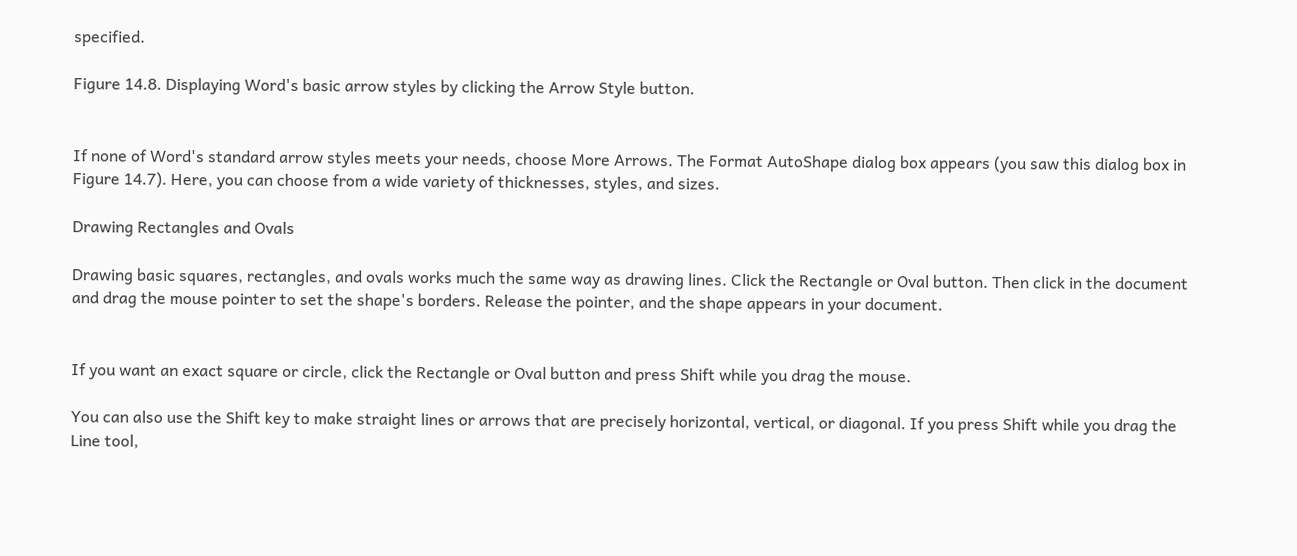specified.

Figure 14.8. Displaying Word's basic arrow styles by clicking the Arrow Style button.


If none of Word's standard arrow styles meets your needs, choose More Arrows. The Format AutoShape dialog box appears (you saw this dialog box in Figure 14.7). Here, you can choose from a wide variety of thicknesses, styles, and sizes.

Drawing Rectangles and Ovals

Drawing basic squares, rectangles, and ovals works much the same way as drawing lines. Click the Rectangle or Oval button. Then click in the document and drag the mouse pointer to set the shape's borders. Release the pointer, and the shape appears in your document.


If you want an exact square or circle, click the Rectangle or Oval button and press Shift while you drag the mouse.

You can also use the Shift key to make straight lines or arrows that are precisely horizontal, vertical, or diagonal. If you press Shift while you drag the Line tool,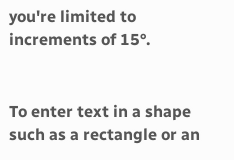you're limited to increments of 15°.


To enter text in a shape such as a rectangle or an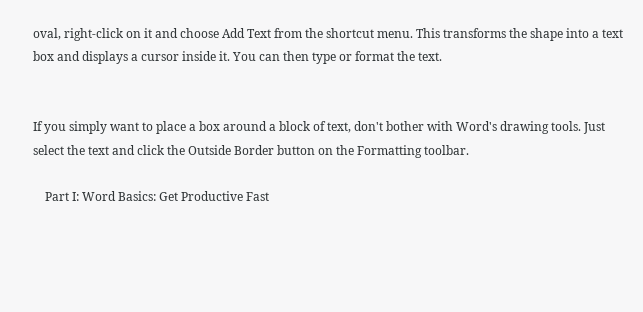oval, right-click on it and choose Add Text from the shortcut menu. This transforms the shape into a text box and displays a cursor inside it. You can then type or format the text.


If you simply want to place a box around a block of text, don't bother with Word's drawing tools. Just select the text and click the Outside Border button on the Formatting toolbar.

    Part I: Word Basics: Get Productive Fast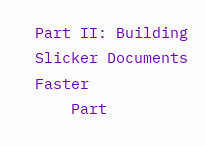Part II: Building Slicker Documents Faster
    Part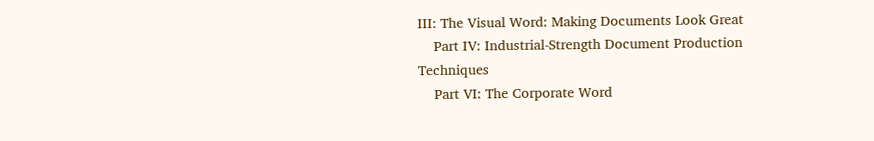III: The Visual Word: Making Documents Look Great
    Part IV: Industrial-Strength Document Production Techniques
    Part VI: The Corporate Word